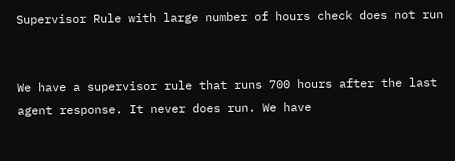Supervisor Rule with large number of hours check does not run


We have a supervisor rule that runs 700 hours after the last agent response. It never does run. We have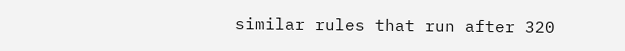similar rules that run after 320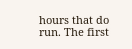hours that do run. The first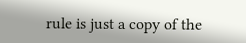rule is just a copy of the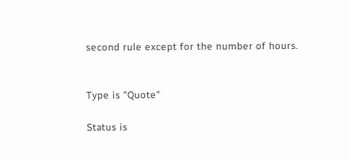second rule except for the number of hours.


Type is "Quote"

Status is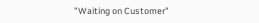"Waiting on Customer"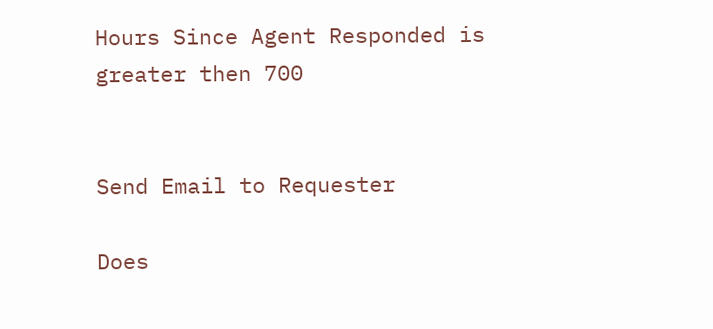Hours Since Agent Responded is greater then 700


Send Email to Requester

Does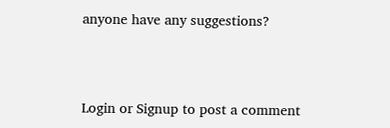anyone have any suggestions?



Login or Signup to post a comment